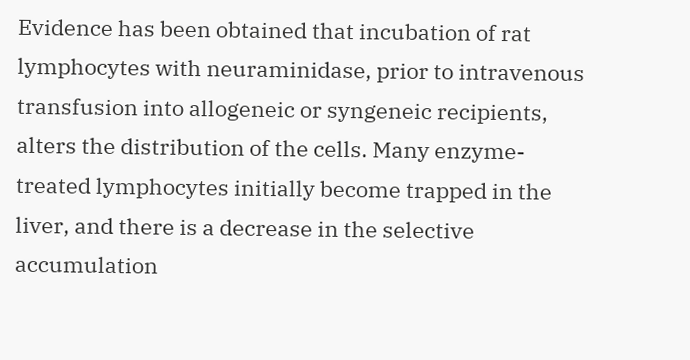Evidence has been obtained that incubation of rat lymphocytes with neuraminidase, prior to intravenous transfusion into allogeneic or syngeneic recipients, alters the distribution of the cells. Many enzyme-treated lymphocytes initially become trapped in the liver, and there is a decrease in the selective accumulation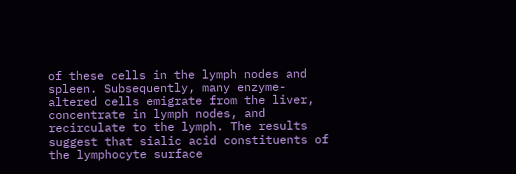of these cells in the lymph nodes and spleen. Subsequently, many enzyme-altered cells emigrate from the liver, concentrate in lymph nodes, and recirculate to the lymph. The results suggest that sialic acid constituents of the lymphocyte surface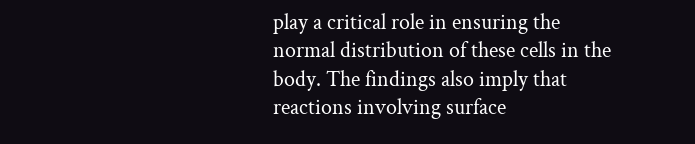play a critical role in ensuring the normal distribution of these cells in the body. The findings also imply that reactions involving surface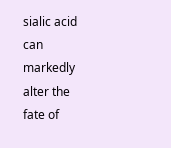sialic acid can markedly alter the fate of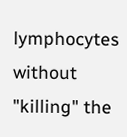lymphocytes without "killing" the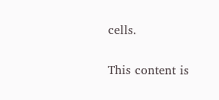cells.

This content is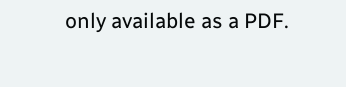only available as a PDF.